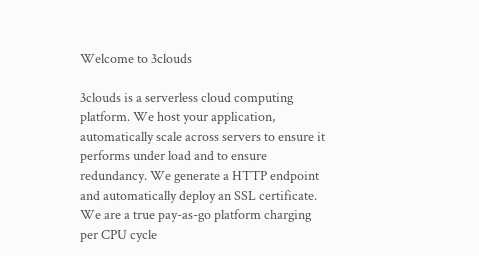Welcome to 3clouds

3clouds is a serverless cloud computing platform. We host your application, automatically scale across servers to ensure it performs under load and to ensure redundancy. We generate a HTTP endpoint and automatically deploy an SSL certificate. We are a true pay-as-go platform charging per CPU cycle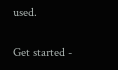used.

Get started -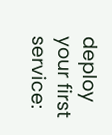deploy your first service: